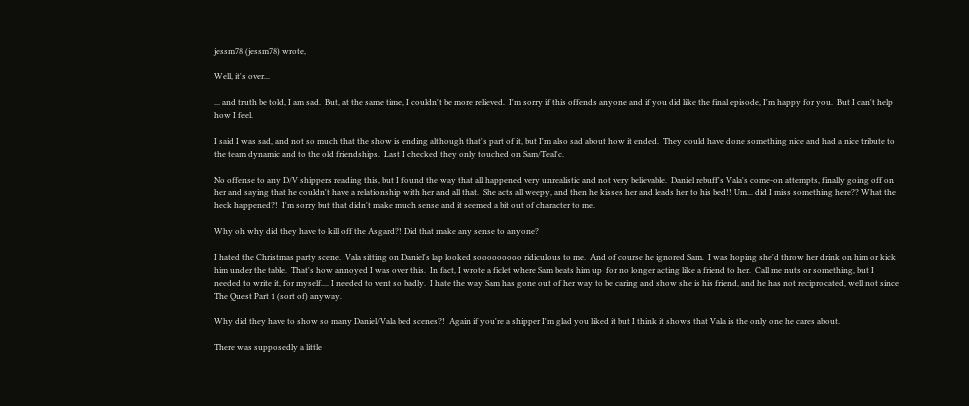jessm78 (jessm78) wrote,

Well, it's over...

... and truth be told, I am sad.  But, at the same time, I couldn't be more relieved.  I'm sorry if this offends anyone and if you did like the final episode, I'm happy for you.  But I can't help how I feel.

I said I was sad, and not so much that the show is ending although that's part of it, but I'm also sad about how it ended.  They could have done something nice and had a nice tribute to the team dynamic and to the old friendships.  Last I checked they only touched on Sam/Teal'c.

No offense to any D/V shippers reading this, but I found the way that all happened very unrealistic and not very believable.  Daniel rebuff's Vala's come-on attempts, finally going off on her and saying that he couldn't have a relationship with her and all that.  She acts all weepy, and then he kisses her and leads her to his bed!! Um... did I miss something here?? What the heck happened?!  I'm sorry but that didn't make much sense and it seemed a bit out of character to me.

Why oh why did they have to kill off the Asgard?! Did that make any sense to anyone?

I hated the Christmas party scene.  Vala sitting on Daniel's lap looked sooooooooo ridiculous to me.  And of course he ignored Sam.  I was hoping she'd throw her drink on him or kick him under the table.  That's how annoyed I was over this.  In fact, I wrote a ficlet where Sam beats him up  for no longer acting like a friend to her.  Call me nuts or something, but I needed to write it, for myself.... I needed to vent so badly.  I hate the way Sam has gone out of her way to be caring and show she is his friend, and he has not reciprocated, well not since The Quest Part 1 (sort of) anyway.

Why did they have to show so many Daniel/Vala bed scenes?!  Again if you're a shipper I'm glad you liked it but I think it shows that Vala is the only one he cares about.

There was supposedly a little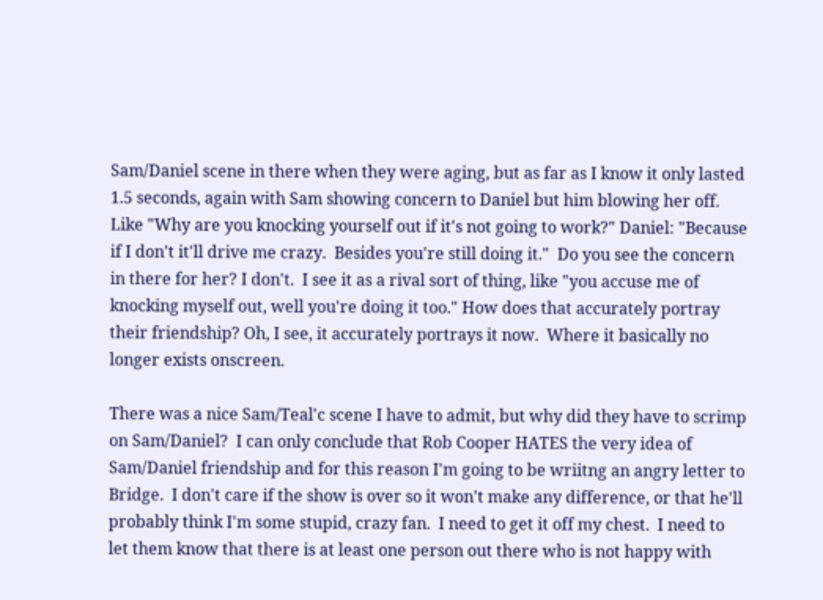Sam/Daniel scene in there when they were aging, but as far as I know it only lasted 1.5 seconds, again with Sam showing concern to Daniel but him blowing her off.  Like "Why are you knocking yourself out if it's not going to work?" Daniel: "Because if I don't it'll drive me crazy.  Besides you're still doing it."  Do you see the concern in there for her? I don't.  I see it as a rival sort of thing, like "you accuse me of knocking myself out, well you're doing it too." How does that accurately portray their friendship? Oh, I see, it accurately portrays it now.  Where it basically no longer exists onscreen.

There was a nice Sam/Teal'c scene I have to admit, but why did they have to scrimp on Sam/Daniel?  I can only conclude that Rob Cooper HATES the very idea of  Sam/Daniel friendship and for this reason I'm going to be wriitng an angry letter to Bridge.  I don't care if the show is over so it won't make any difference, or that he'll probably think I'm some stupid, crazy fan.  I need to get it off my chest.  I need to let them know that there is at least one person out there who is not happy with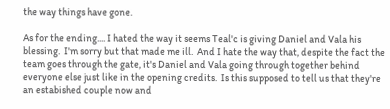the way things have gone.

As for the ending.... I hated the way it seems Teal'c is giving Daniel and Vala his blessing.  I'm sorry but that made me ill.  And I hate the way that, despite the fact the team goes through the gate, it's Daniel and Vala going through together behind everyone else just like in the opening credits.  Is this supposed to tell us that they're an estabished couple now and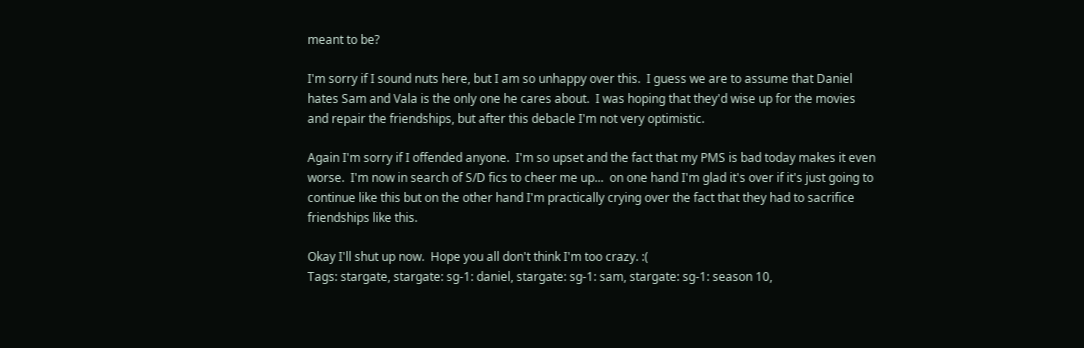meant to be?

I'm sorry if I sound nuts here, but I am so unhappy over this.  I guess we are to assume that Daniel hates Sam and Vala is the only one he cares about.  I was hoping that they'd wise up for the movies and repair the friendships, but after this debacle I'm not very optimistic.

Again I'm sorry if I offended anyone.  I'm so upset and the fact that my PMS is bad today makes it even worse.  I'm now in search of S/D fics to cheer me up...  on one hand I'm glad it's over if it's just going to continue like this but on the other hand I'm practically crying over the fact that they had to sacrifice friendships like this.

Okay I'll shut up now.  Hope you all don't think I'm too crazy. :(
Tags: stargate, stargate: sg-1: daniel, stargate: sg-1: sam, stargate: sg-1: season 10,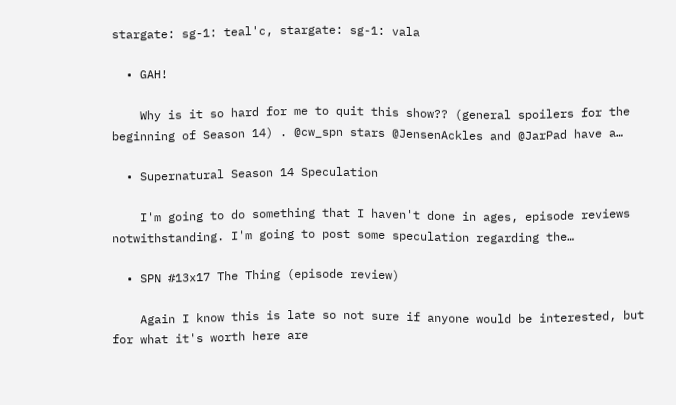stargate: sg-1: teal'c, stargate: sg-1: vala

  • GAH!

    Why is it so hard for me to quit this show?? (general spoilers for the beginning of Season 14) . @cw_spn stars @JensenAckles and @JarPad have a…

  • Supernatural Season 14 Speculation

    I'm going to do something that I haven't done in ages, episode reviews notwithstanding. I'm going to post some speculation regarding the…

  • SPN #13x17 The Thing (episode review)

    Again I know this is late so not sure if anyone would be interested, but for what it's worth here are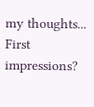my thoughts... First impressions?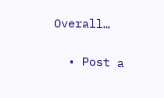Overall…

  • Post a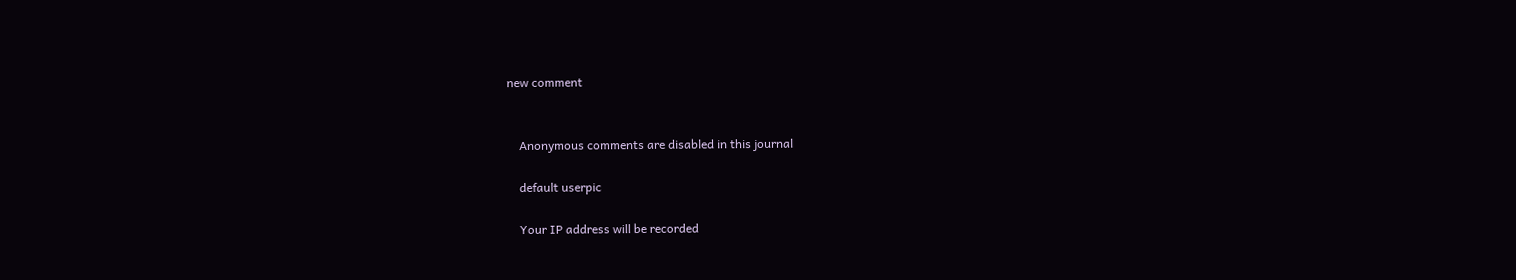new comment


    Anonymous comments are disabled in this journal

    default userpic

    Your IP address will be recorded